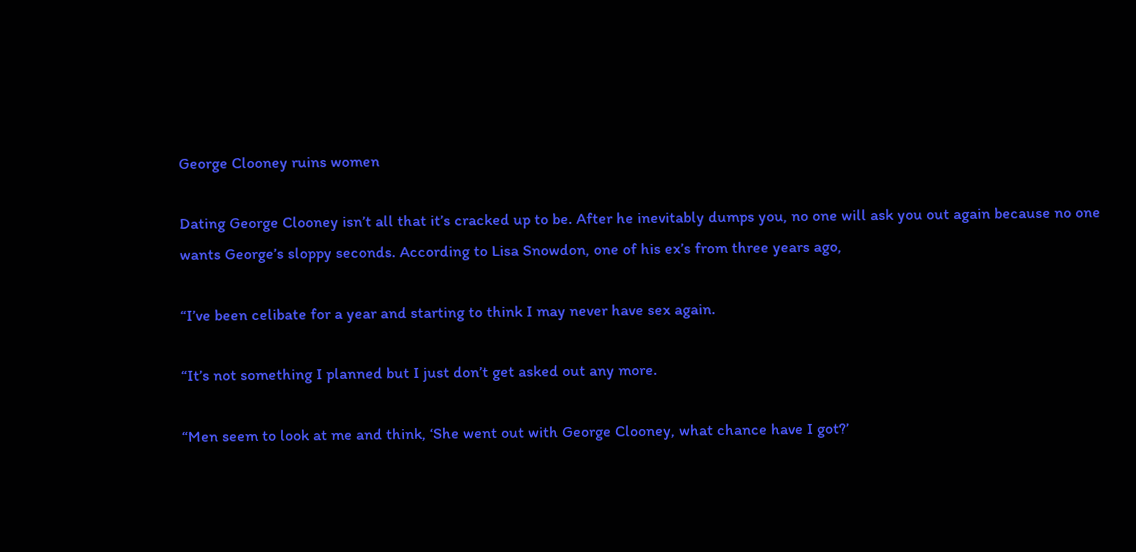George Clooney ruins women

Dating George Clooney isn’t all that it’s cracked up to be. After he inevitably dumps you, no one will ask you out again because no one wants George’s sloppy seconds. According to Lisa Snowdon, one of his ex’s from three years ago,

“I’ve been celibate for a year and starting to think I may never have sex again.

“It’s not something I planned but I just don’t get asked out any more.

“Men seem to look at me and think, ‘She went out with George Clooney, what chance have I got?’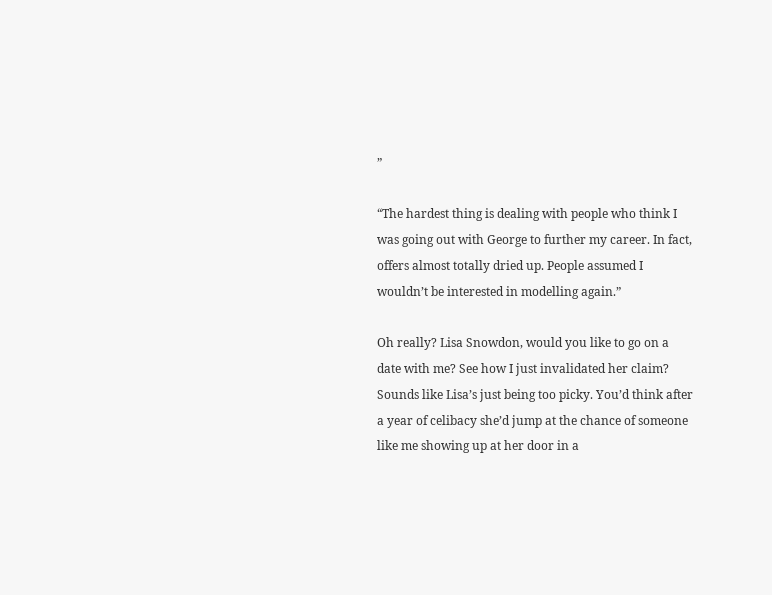”

“The hardest thing is dealing with people who think I was going out with George to further my career. In fact, offers almost totally dried up. People assumed I wouldn’t be interested in modelling again.”

Oh really? Lisa Snowdon, would you like to go on a date with me? See how I just invalidated her claim? Sounds like Lisa’s just being too picky. You’d think after a year of celibacy she’d jump at the chance of someone like me showing up at her door in a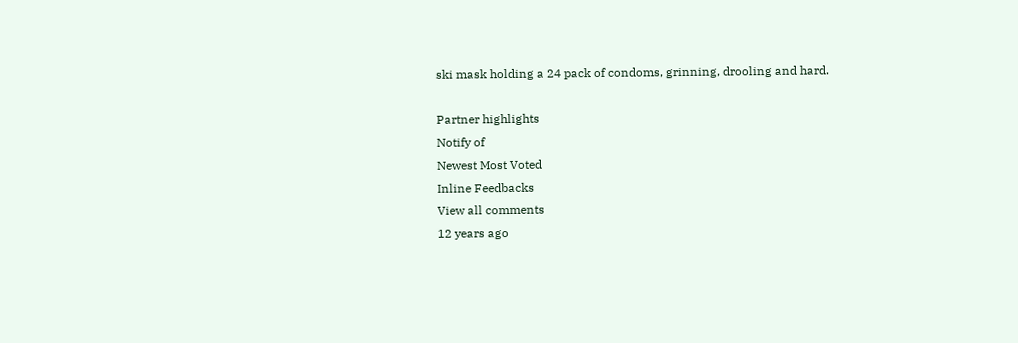ski mask holding a 24 pack of condoms, grinning, drooling and hard.

Partner highlights
Notify of
Newest Most Voted
Inline Feedbacks
View all comments
12 years ago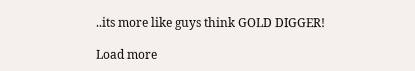..its more like guys think GOLD DIGGER!

Load more